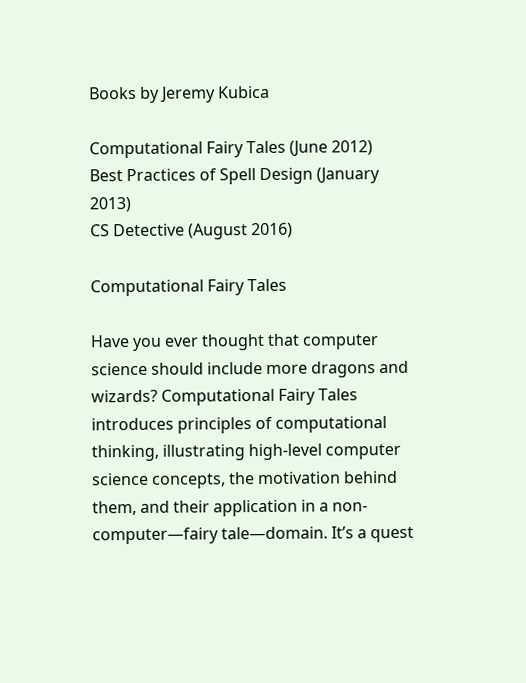Books by Jeremy Kubica

Computational Fairy Tales (June 2012)
Best Practices of Spell Design (January 2013)
CS Detective (August 2016)

Computational Fairy Tales

Have you ever thought that computer science should include more dragons and wizards? Computational Fairy Tales introduces principles of computational thinking, illustrating high-level computer science concepts, the motivation behind them, and their application in a non-computer—fairy tale—domain. It’s a quest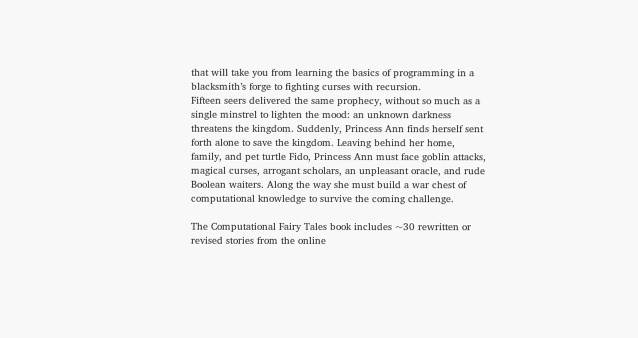that will take you from learning the basics of programming in a blacksmith’s forge to fighting curses with recursion.
Fifteen seers delivered the same prophecy, without so much as a single minstrel to lighten the mood: an unknown darkness threatens the kingdom. Suddenly, Princess Ann finds herself sent forth alone to save the kingdom. Leaving behind her home, family, and pet turtle Fido, Princess Ann must face goblin attacks, magical curses, arrogant scholars, an unpleasant oracle, and rude Boolean waiters. Along the way she must build a war chest of computational knowledge to survive the coming challenge.

The Computational Fairy Tales book includes ~30 rewritten or revised stories from the online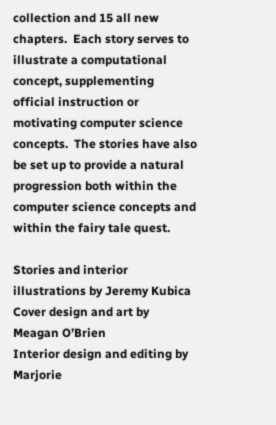collection and 15 all new chapters.  Each story serves to illustrate a computational concept, supplementing official instruction or motivating computer science concepts.  The stories have also be set up to provide a natural progression both within the computer science concepts and within the fairy tale quest.

Stories and interior illustrations by Jeremy Kubica
Cover design and art by Meagan O’Brien
Interior design and editing by Marjorie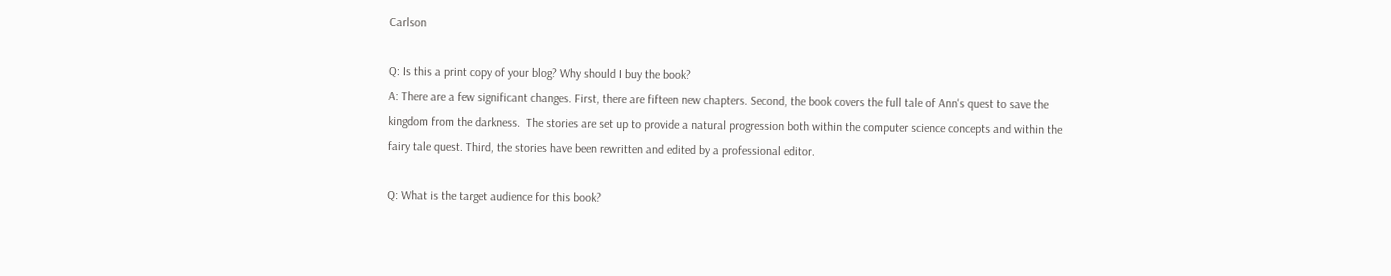Carlson

Q: Is this a print copy of your blog? Why should I buy the book?
A: There are a few significant changes. First, there are fifteen new chapters. Second, the book covers the full tale of Ann's quest to save the kingdom from the darkness.  The stories are set up to provide a natural progression both within the computer science concepts and within the fairy tale quest. Third, the stories have been rewritten and edited by a professional editor.

Q: What is the target audience for this book?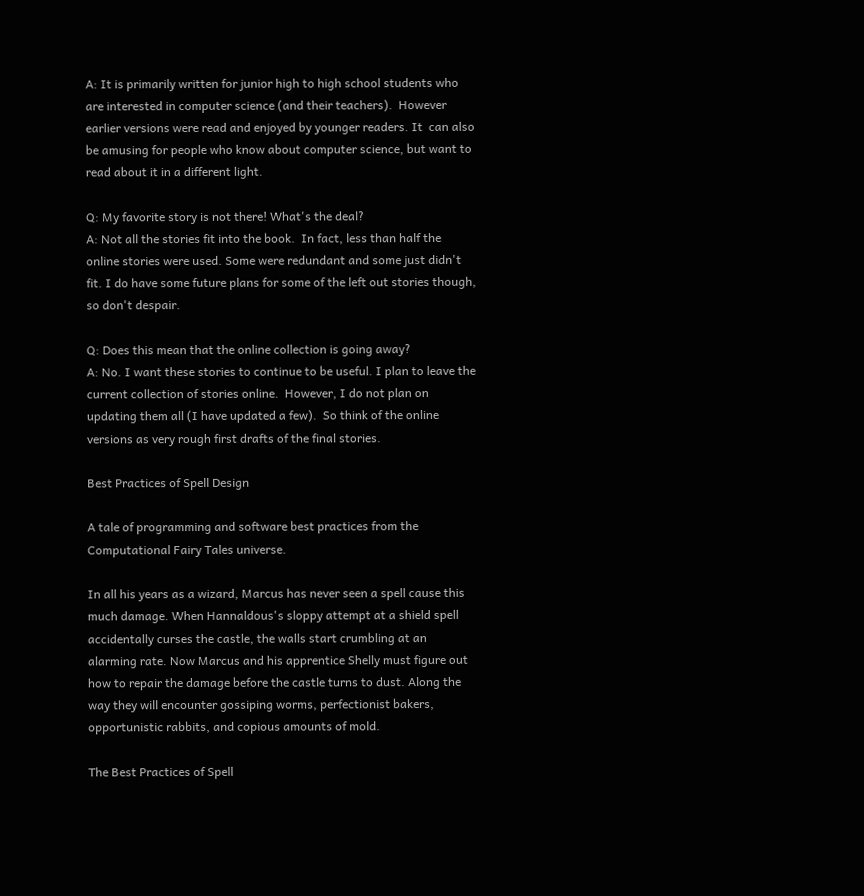A: It is primarily written for junior high to high school students who are interested in computer science (and their teachers).  However earlier versions were read and enjoyed by younger readers. It  can also be amusing for people who know about computer science, but want to read about it in a different light.

Q: My favorite story is not there! What's the deal?
A: Not all the stories fit into the book.  In fact, less than half the online stories were used. Some were redundant and some just didn't fit. I do have some future plans for some of the left out stories though, so don't despair.

Q: Does this mean that the online collection is going away?
A: No. I want these stories to continue to be useful. I plan to leave the current collection of stories online.  However, I do not plan on updating them all (I have updated a few).  So think of the online versions as very rough first drafts of the final stories.

Best Practices of Spell Design

A tale of programming and software best practices from the Computational Fairy Tales universe.

In all his years as a wizard, Marcus has never seen a spell cause this much damage. When Hannaldous's sloppy attempt at a shield spell accidentally curses the castle, the walls start crumbling at an alarming rate. Now Marcus and his apprentice Shelly must figure out how to repair the damage before the castle turns to dust. Along the way they will encounter gossiping worms, perfectionist bakers, opportunistic rabbits, and copious amounts of mold.

The Best Practices of Spell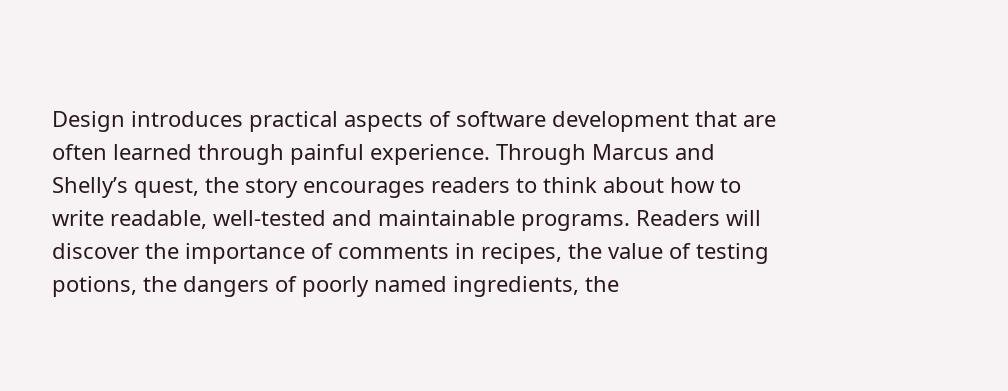Design introduces practical aspects of software development that are often learned through painful experience. Through Marcus and Shelly’s quest, the story encourages readers to think about how to write readable, well-tested and maintainable programs. Readers will discover the importance of comments in recipes, the value of testing potions, the dangers of poorly named ingredients, the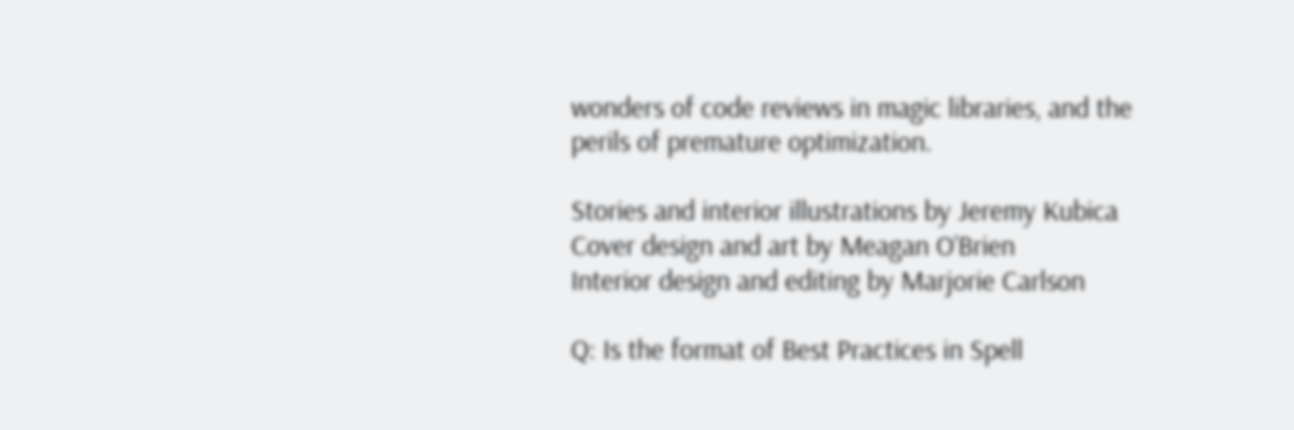wonders of code reviews in magic libraries, and the perils of premature optimization.

Stories and interior illustrations by Jeremy Kubica
Cover design and art by Meagan O’Brien
Interior design and editing by Marjorie Carlson

Q: Is the format of Best Practices in Spell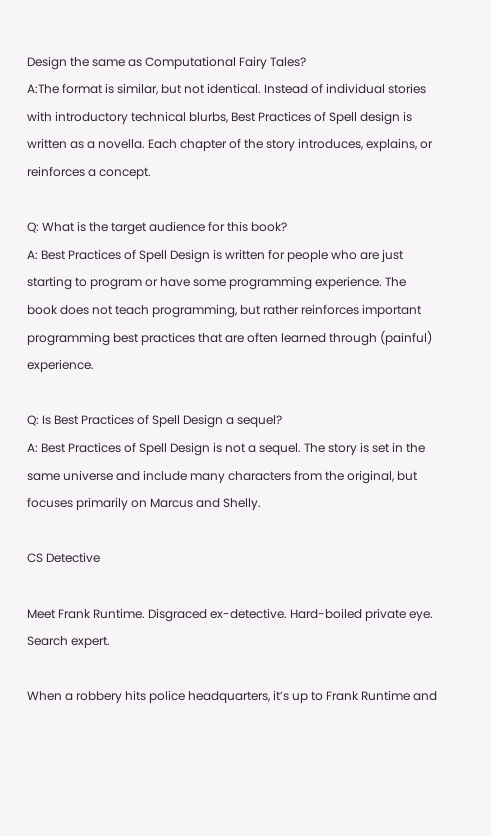Design the same as Computational Fairy Tales?
A:The format is similar, but not identical. Instead of individual stories with introductory technical blurbs, Best Practices of Spell design is written as a novella. Each chapter of the story introduces, explains, or reinforces a concept.

Q: What is the target audience for this book?
A: Best Practices of Spell Design is written for people who are just starting to program or have some programming experience. The book does not teach programming, but rather reinforces important programming best practices that are often learned through (painful) experience.

Q: Is Best Practices of Spell Design a sequel?
A: Best Practices of Spell Design is not a sequel. The story is set in the same universe and include many characters from the original, but focuses primarily on Marcus and Shelly.

CS Detective

Meet Frank Runtime. Disgraced ex-detective. Hard-boiled private eye. Search expert.

When a robbery hits police headquarters, it’s up to Frank Runtime and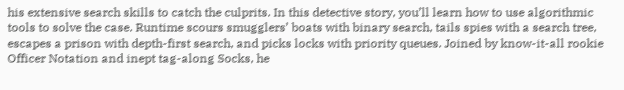his extensive search skills to catch the culprits. In this detective story, you’ll learn how to use algorithmic tools to solve the case. Runtime scours smugglers’ boats with binary search, tails spies with a search tree, escapes a prison with depth-first search, and picks locks with priority queues. Joined by know-it-all rookie Officer Notation and inept tag-along Socks, he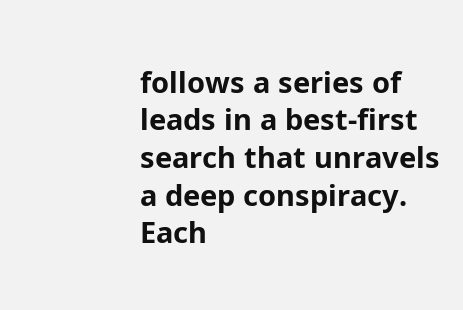follows a series of leads in a best-first search that unravels a deep conspiracy. Each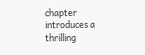chapter introduces a thrilling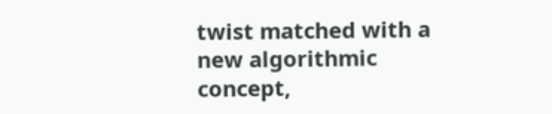twist matched with a new algorithmic concept,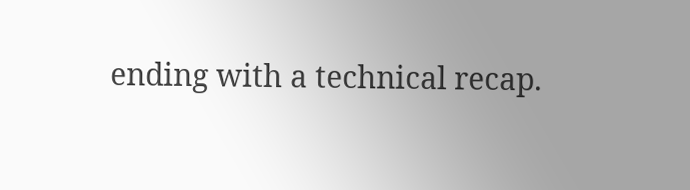ending with a technical recap.